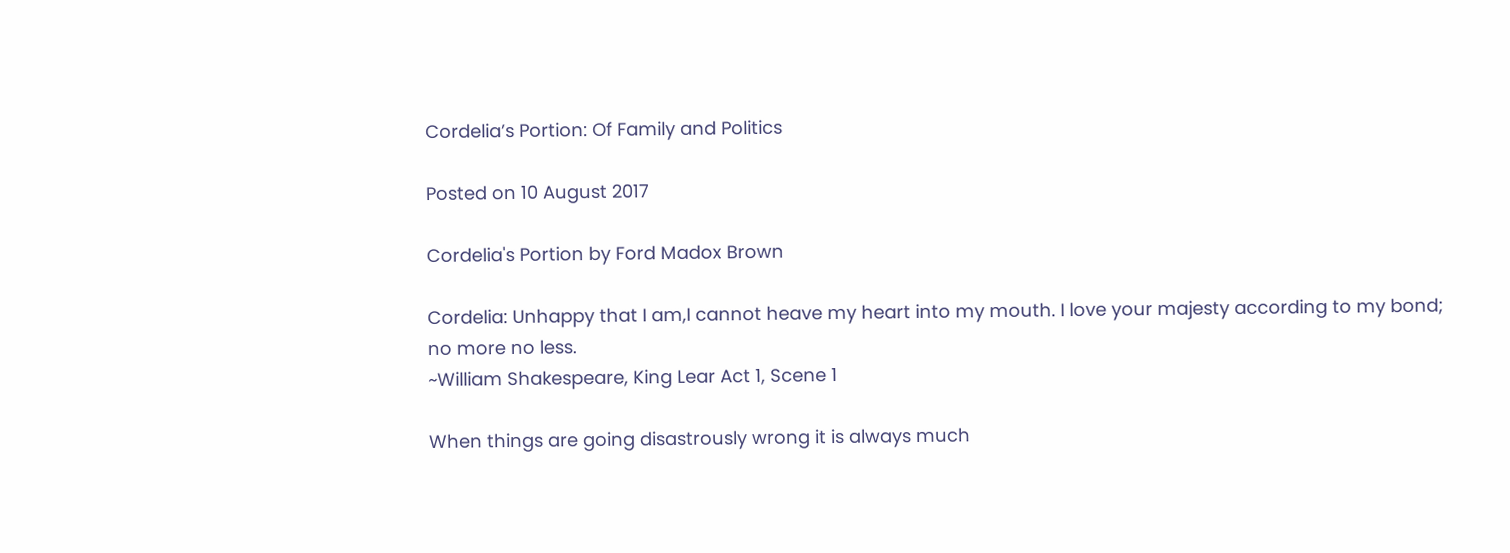Cordelia’s Portion: Of Family and Politics

Posted on 10 August 2017

Cordelia's Portion by Ford Madox Brown

Cordelia: Unhappy that I am,I cannot heave my heart into my mouth. I love your majesty according to my bond; no more no less.
~William Shakespeare, King Lear Act 1, Scene 1

When things are going disastrously wrong it is always much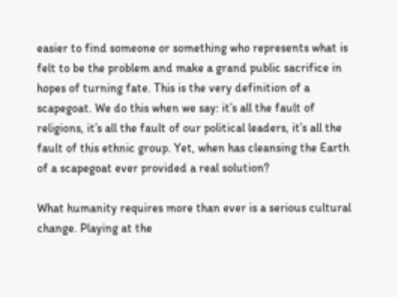easier to find someone or something who represents what is felt to be the problem and make a grand public sacrifice in hopes of turning fate. This is the very definition of a scapegoat. We do this when we say: it’s all the fault of religions, it’s all the fault of our political leaders, it’s all the fault of this ethnic group. Yet, when has cleansing the Earth of a scapegoat ever provided a real solution?

What humanity requires more than ever is a serious cultural change. Playing at the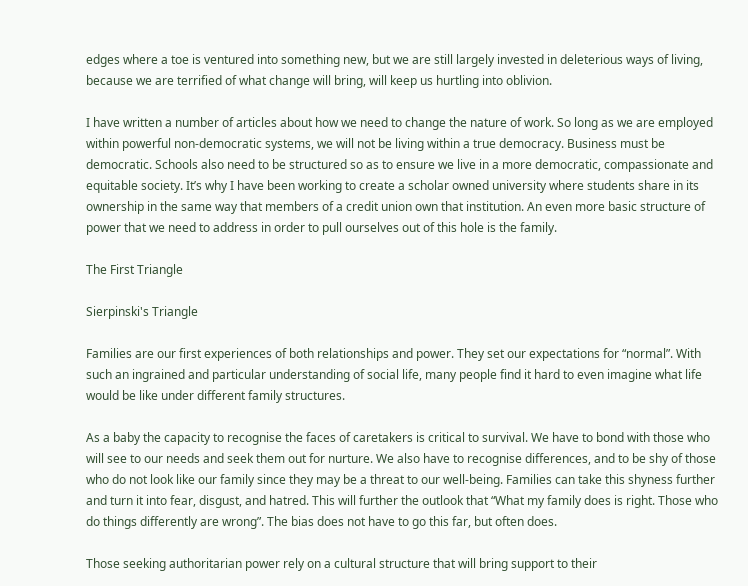edges where a toe is ventured into something new, but we are still largely invested in deleterious ways of living, because we are terrified of what change will bring, will keep us hurtling into oblivion.

I have written a number of articles about how we need to change the nature of work. So long as we are employed within powerful non-democratic systems, we will not be living within a true democracy. Business must be democratic. Schools also need to be structured so as to ensure we live in a more democratic, compassionate and equitable society. It’s why I have been working to create a scholar owned university where students share in its ownership in the same way that members of a credit union own that institution. An even more basic structure of power that we need to address in order to pull ourselves out of this hole is the family.

The First Triangle

Sierpinski's Triangle

Families are our first experiences of both relationships and power. They set our expectations for “normal”. With such an ingrained and particular understanding of social life, many people find it hard to even imagine what life would be like under different family structures.

As a baby the capacity to recognise the faces of caretakers is critical to survival. We have to bond with those who will see to our needs and seek them out for nurture. We also have to recognise differences, and to be shy of those who do not look like our family since they may be a threat to our well-being. Families can take this shyness further and turn it into fear, disgust, and hatred. This will further the outlook that “What my family does is right. Those who do things differently are wrong”. The bias does not have to go this far, but often does.

Those seeking authoritarian power rely on a cultural structure that will bring support to their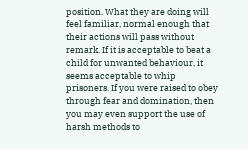position. What they are doing will feel familiar, normal enough that their actions will pass without remark. If it is acceptable to beat a child for unwanted behaviour, it seems acceptable to whip prisoners. If you were raised to obey through fear and domination, then you may even support the use of harsh methods to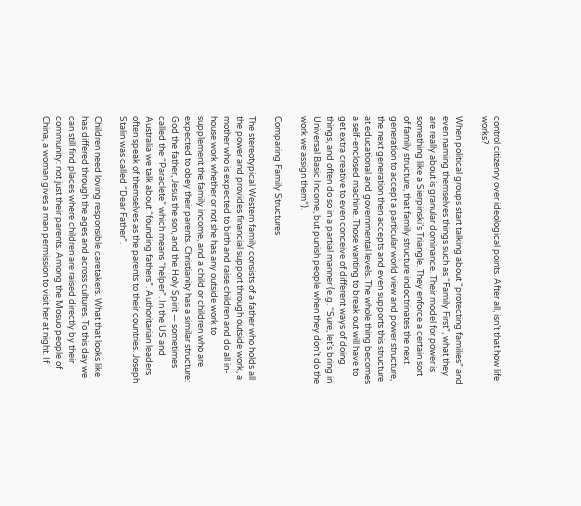control citizenry over ideological points. After all, isn’t that how life works?

When political groups start talking about “protecting families” and even naming themselves things such as “Family First”, what they are really about is granular dominance. Their model for power is something like a Sierpinski’s Triangle. They enforce a certain sort of family structure, that family structure indoctrinates the next generation to accept a particular world view and power structure, the next generation then accepts and even supports this structure at educational and governmental levels. The whole thing becomes a self-enclosed machine. Those wanting to break out will have to get extra creative to even conceive of different ways of doing things, and often do so in a partial manner (e.g. “Sure, let’s bring in Universal Basic Income, but punish people when they don’t do the work we assign them”).

Comparing Family Structures

The stereotypical Western family consists of a father who holds all the power and provides financial support through outside work, a mother who is expected to birth and raise children and do all in-house work whether or not she has any outside work to supplement the family income, and a child or children who are expected to obey their parents. Christianity has a similar structure: God the father, Jesus the son, and the Holy Spirit — sometimes called the “Paraclete” which means “helper”. In the US and Australia we talk about “founding fathers”. Authoritarian leaders often speak of themselves as the parents to their countries. Joseph Stalin was called “Dear Father”.

Children need loving responsible caretakers. What that looks like has differed through the ages and across cultures. To this day we can still find places where children are raised directly by their community: not just their parents. Among the Mosuo people of China, a woman gives a man permission to visit her at night. If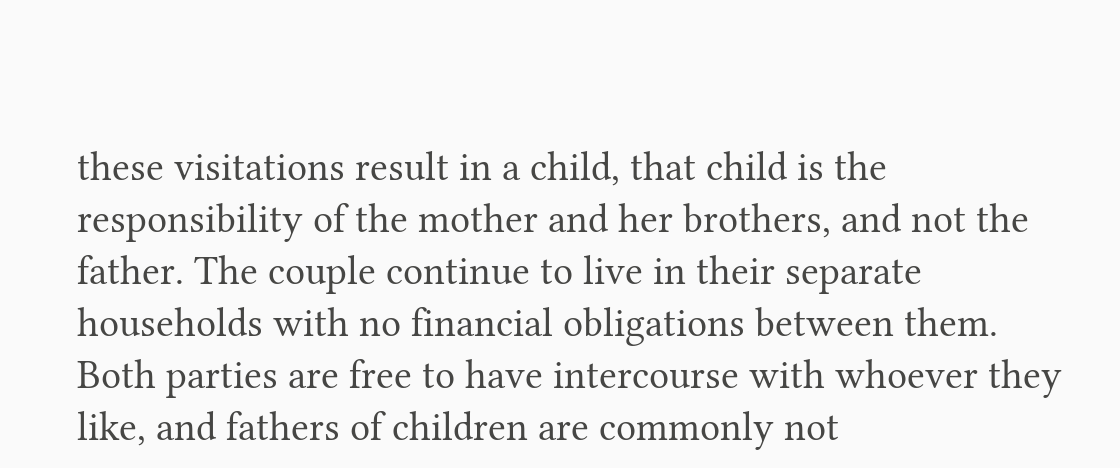these visitations result in a child, that child is the responsibility of the mother and her brothers, and not the father. The couple continue to live in their separate households with no financial obligations between them. Both parties are free to have intercourse with whoever they like, and fathers of children are commonly not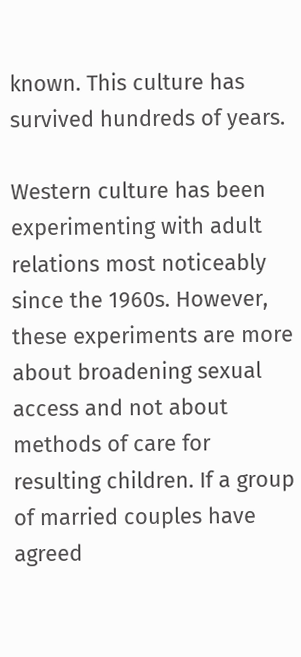known. This culture has survived hundreds of years.

Western culture has been experimenting with adult relations most noticeably since the 1960s. However, these experiments are more about broadening sexual access and not about methods of care for resulting children. If a group of married couples have agreed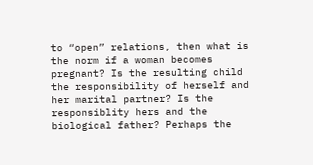to “open” relations, then what is the norm if a woman becomes pregnant? Is the resulting child the responsibility of herself and her marital partner? Is the responsiblity hers and the biological father? Perhaps the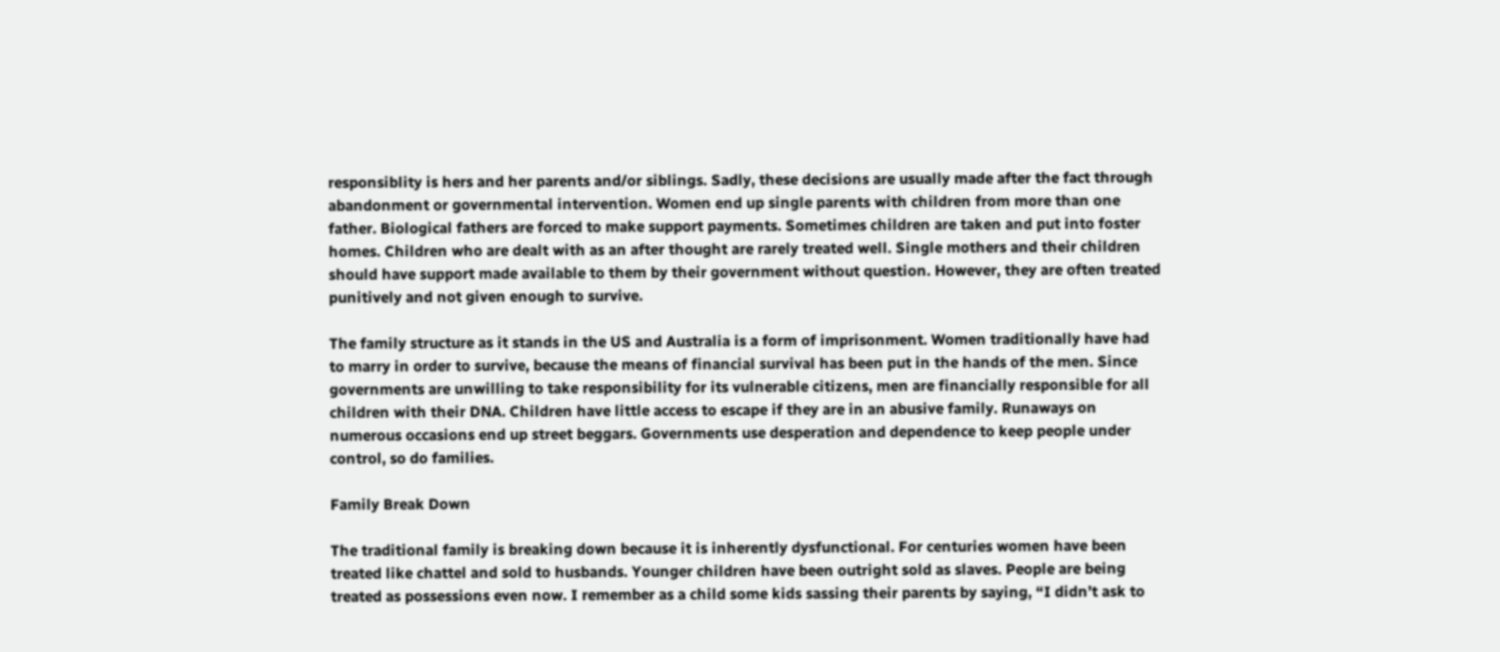responsiblity is hers and her parents and/or siblings. Sadly, these decisions are usually made after the fact through abandonment or governmental intervention. Women end up single parents with children from more than one father. Biological fathers are forced to make support payments. Sometimes children are taken and put into foster homes. Children who are dealt with as an after thought are rarely treated well. Single mothers and their children should have support made available to them by their government without question. However, they are often treated punitively and not given enough to survive.

The family structure as it stands in the US and Australia is a form of imprisonment. Women traditionally have had to marry in order to survive, because the means of financial survival has been put in the hands of the men. Since governments are unwilling to take responsibility for its vulnerable citizens, men are financially responsible for all children with their DNA. Children have little access to escape if they are in an abusive family. Runaways on numerous occasions end up street beggars. Governments use desperation and dependence to keep people under control, so do families.

Family Break Down

The traditional family is breaking down because it is inherently dysfunctional. For centuries women have been treated like chattel and sold to husbands. Younger children have been outright sold as slaves. People are being treated as possessions even now. I remember as a child some kids sassing their parents by saying, “I didn’t ask to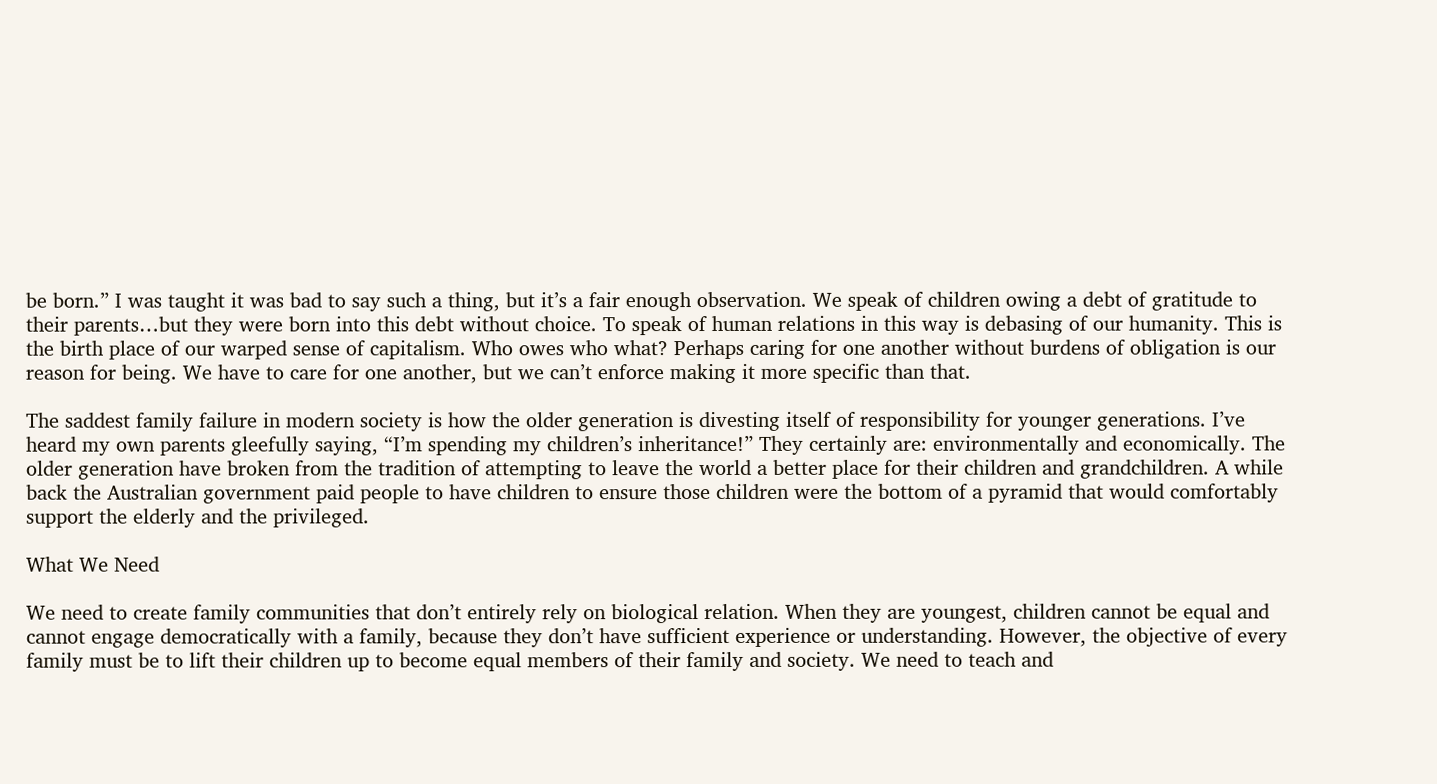be born.” I was taught it was bad to say such a thing, but it’s a fair enough observation. We speak of children owing a debt of gratitude to their parents…but they were born into this debt without choice. To speak of human relations in this way is debasing of our humanity. This is the birth place of our warped sense of capitalism. Who owes who what? Perhaps caring for one another without burdens of obligation is our reason for being. We have to care for one another, but we can’t enforce making it more specific than that.

The saddest family failure in modern society is how the older generation is divesting itself of responsibility for younger generations. I’ve heard my own parents gleefully saying, “I’m spending my children’s inheritance!” They certainly are: environmentally and economically. The older generation have broken from the tradition of attempting to leave the world a better place for their children and grandchildren. A while back the Australian government paid people to have children to ensure those children were the bottom of a pyramid that would comfortably support the elderly and the privileged.

What We Need

We need to create family communities that don’t entirely rely on biological relation. When they are youngest, children cannot be equal and cannot engage democratically with a family, because they don’t have sufficient experience or understanding. However, the objective of every family must be to lift their children up to become equal members of their family and society. We need to teach and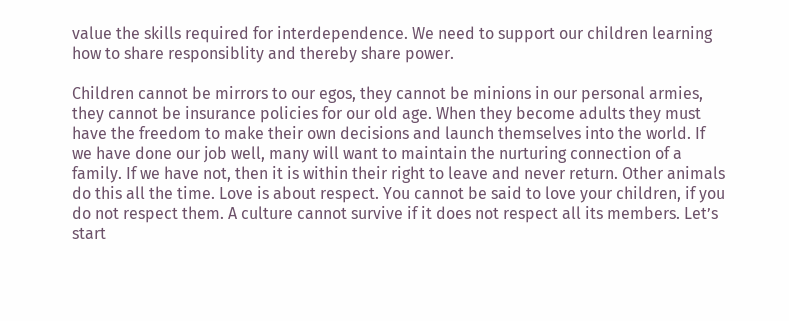value the skills required for interdependence. We need to support our children learning how to share responsiblity and thereby share power.

Children cannot be mirrors to our egos, they cannot be minions in our personal armies, they cannot be insurance policies for our old age. When they become adults they must have the freedom to make their own decisions and launch themselves into the world. If we have done our job well, many will want to maintain the nurturing connection of a family. If we have not, then it is within their right to leave and never return. Other animals do this all the time. Love is about respect. You cannot be said to love your children, if you do not respect them. A culture cannot survive if it does not respect all its members. Let’s start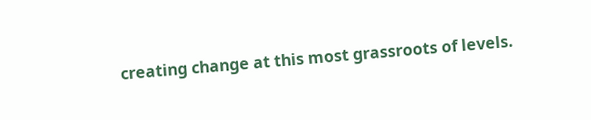creating change at this most grassroots of levels.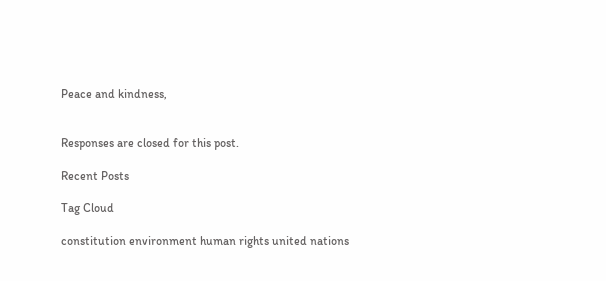Peace and kindness,


Responses are closed for this post.

Recent Posts

Tag Cloud

constitution environment human rights united nations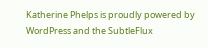Katherine Phelps is proudly powered by WordPress and the SubtleFlux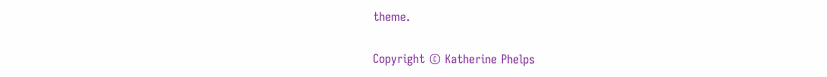theme.

Copyright © Katherine Phelps